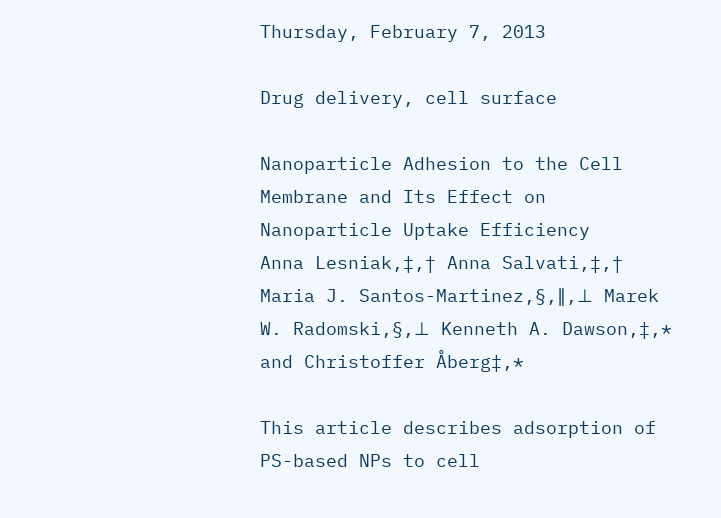Thursday, February 7, 2013

Drug delivery, cell surface

Nanoparticle Adhesion to the Cell Membrane and Its Effect on Nanoparticle Uptake Efficiency
Anna Lesniak,‡,† Anna Salvati,‡,† Maria J. Santos-Martinez,§,∥,⊥ Marek W. Radomski,§,⊥ Kenneth A. Dawson,‡,* and Christoffer Åberg‡,*

This article describes adsorption of PS-based NPs to cell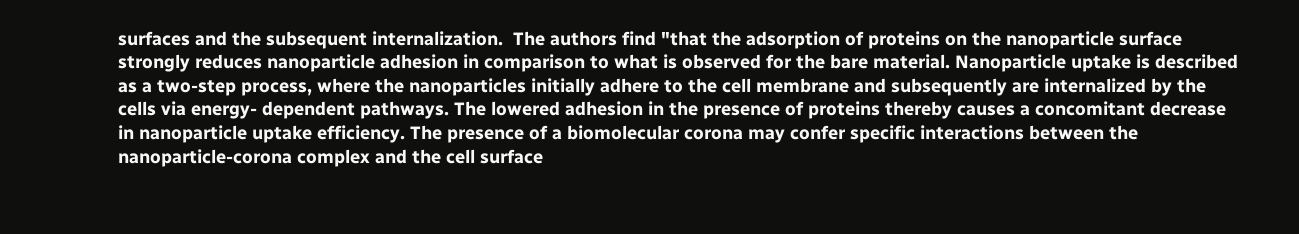surfaces and the subsequent internalization.  The authors find "that the adsorption of proteins on the nanoparticle surface strongly reduces nanoparticle adhesion in comparison to what is observed for the bare material. Nanoparticle uptake is described as a two-step process, where the nanoparticles initially adhere to the cell membrane and subsequently are internalized by the cells via energy- dependent pathways. The lowered adhesion in the presence of proteins thereby causes a concomitant decrease in nanoparticle uptake efficiency. The presence of a biomolecular corona may confer specific interactions between the nanoparticle-corona complex and the cell surface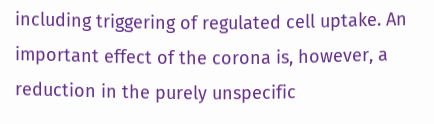including triggering of regulated cell uptake. An important effect of the corona is, however, a reduction in the purely unspecific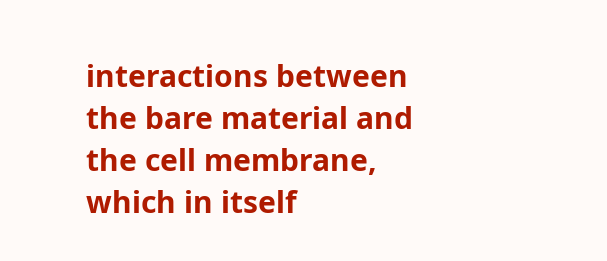interactions between the bare material and the cell membrane, which in itself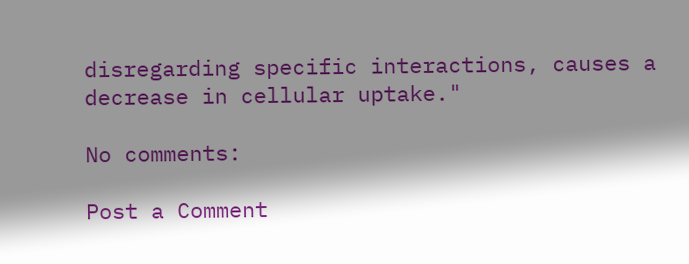disregarding specific interactions, causes a decrease in cellular uptake."

No comments:

Post a Comment